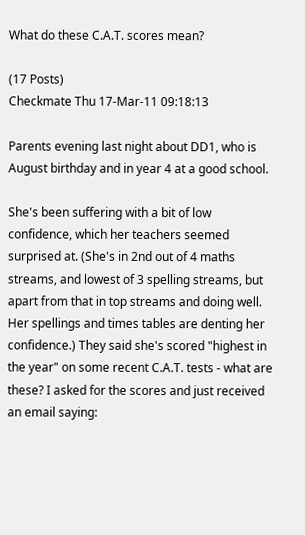What do these C.A.T. scores mean?

(17 Posts)
Checkmate Thu 17-Mar-11 09:18:13

Parents evening last night about DD1, who is August birthday and in year 4 at a good school.

She's been suffering with a bit of low confidence, which her teachers seemed surprised at. (She's in 2nd out of 4 maths streams, and lowest of 3 spelling streams, but apart from that in top streams and doing well. Her spellings and times tables are denting her confidence.) They said she's scored "highest in the year" on some recent C.A.T. tests - what are these? I asked for the scores and just received an email saying: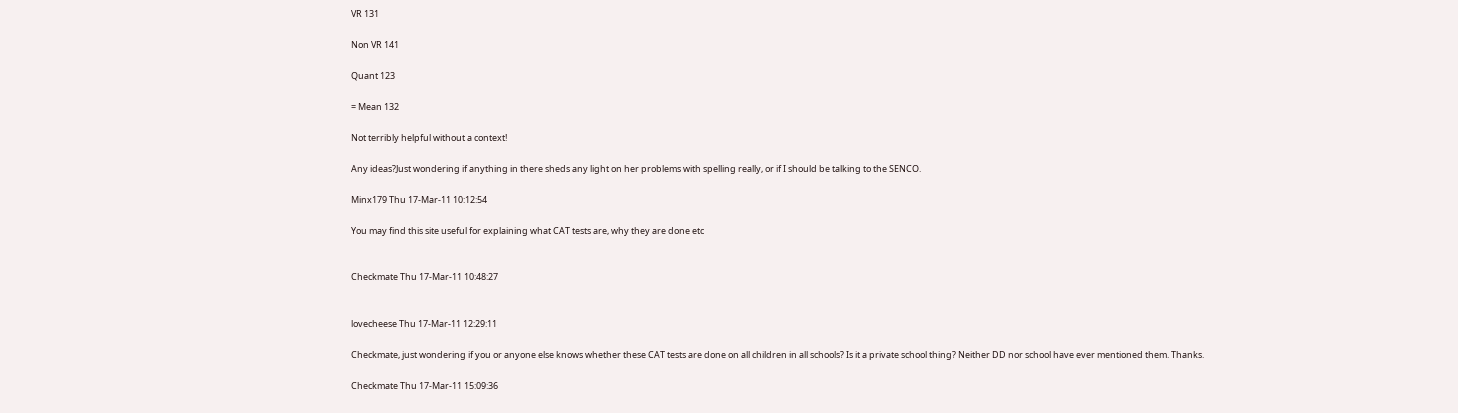VR 131

Non VR 141

Quant 123

= Mean 132

Not terribly helpful without a context!

Any ideas?Just wondering if anything in there sheds any light on her problems with spelling really, or if I should be talking to the SENCO.

Minx179 Thu 17-Mar-11 10:12:54

You may find this site useful for explaining what CAT tests are, why they are done etc


Checkmate Thu 17-Mar-11 10:48:27


lovecheese Thu 17-Mar-11 12:29:11

Checkmate, just wondering if you or anyone else knows whether these CAT tests are done on all children in all schools? Is it a private school thing? Neither DD nor school have ever mentioned them. Thanks.

Checkmate Thu 17-Mar-11 15:09:36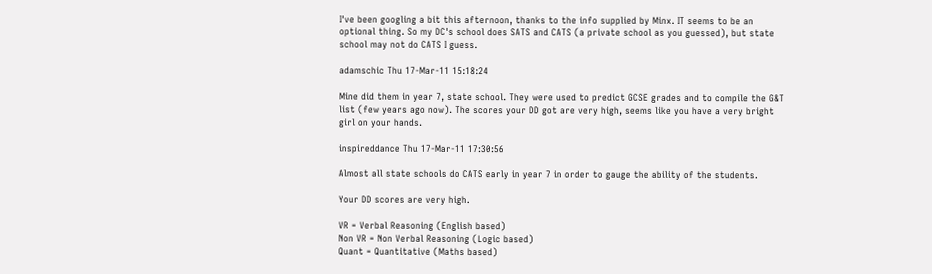I've been googling a bit this afternoon, thanks to the info supplied by Minx. IT seems to be an optional thing. So my DC's school does SATS and CATS (a private school as you guessed), but state school may not do CATS I guess.

adamschic Thu 17-Mar-11 15:18:24

Mine did them in year 7, state school. They were used to predict GCSE grades and to compile the G&T list (few years ago now). The scores your DD got are very high, seems like you have a very bright girl on your hands.

inspireddance Thu 17-Mar-11 17:30:56

Almost all state schools do CATS early in year 7 in order to gauge the ability of the students.

Your DD scores are very high.

VR = Verbal Reasoning (English based)
Non VR = Non Verbal Reasoning (Logic based)
Quant = Quantitative (Maths based)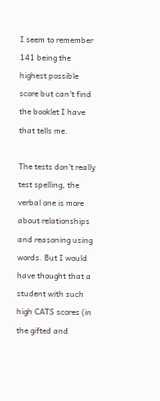I seem to remember 141 being the highest possible score but can't find the booklet I have that tells me.

The tests don't really test spelling, the verbal one is more about relationships and reasoning using words. But I would have thought that a student with such high CATS scores (in the gifted and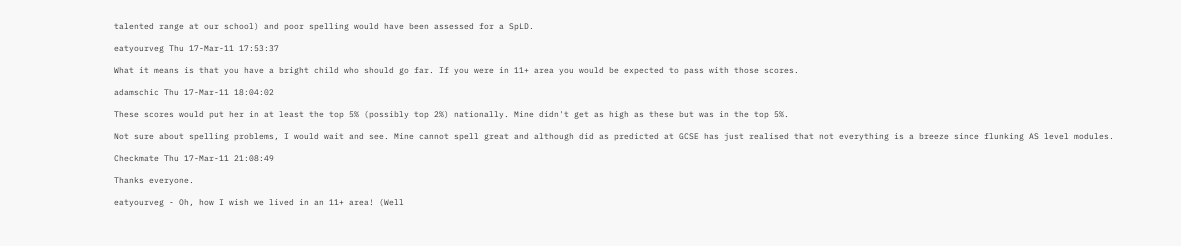talented range at our school) and poor spelling would have been assessed for a SpLD.

eatyourveg Thu 17-Mar-11 17:53:37

What it means is that you have a bright child who should go far. If you were in 11+ area you would be expected to pass with those scores.

adamschic Thu 17-Mar-11 18:04:02

These scores would put her in at least the top 5% (possibly top 2%) nationally. Mine didn't get as high as these but was in the top 5%.

Not sure about spelling problems, I would wait and see. Mine cannot spell great and although did as predicted at GCSE has just realised that not everything is a breeze since flunking AS level modules.

Checkmate Thu 17-Mar-11 21:08:49

Thanks everyone.

eatyourveg - Oh, how I wish we lived in an 11+ area! (Well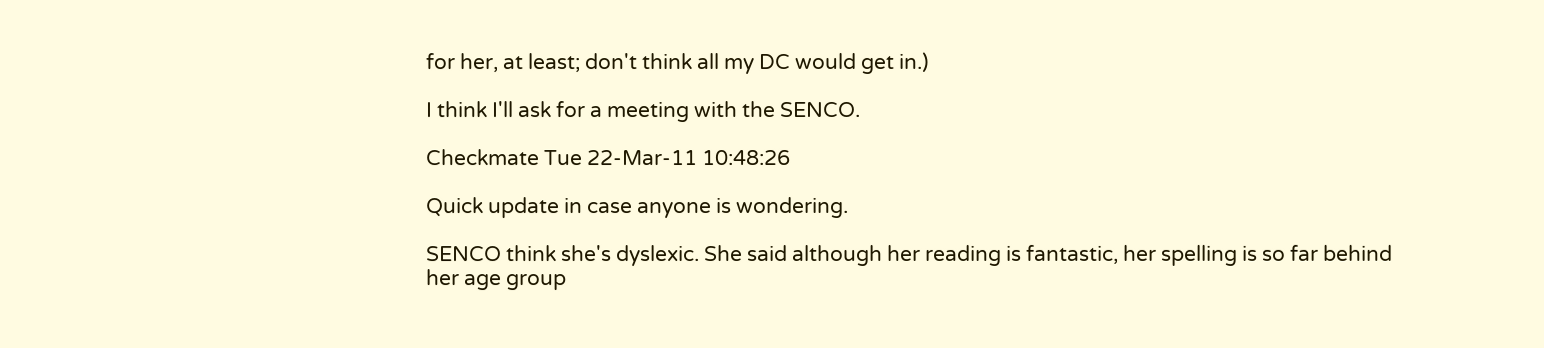for her, at least; don't think all my DC would get in.)

I think I'll ask for a meeting with the SENCO.

Checkmate Tue 22-Mar-11 10:48:26

Quick update in case anyone is wondering.

SENCO think she's dyslexic. She said although her reading is fantastic, her spelling is so far behind her age group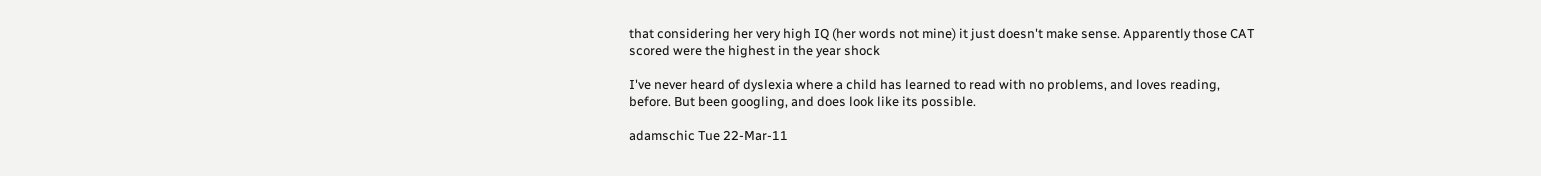that considering her very high IQ (her words not mine) it just doesn't make sense. Apparently those CAT scored were the highest in the year shock

I've never heard of dyslexia where a child has learned to read with no problems, and loves reading, before. But been googling, and does look like its possible.

adamschic Tue 22-Mar-11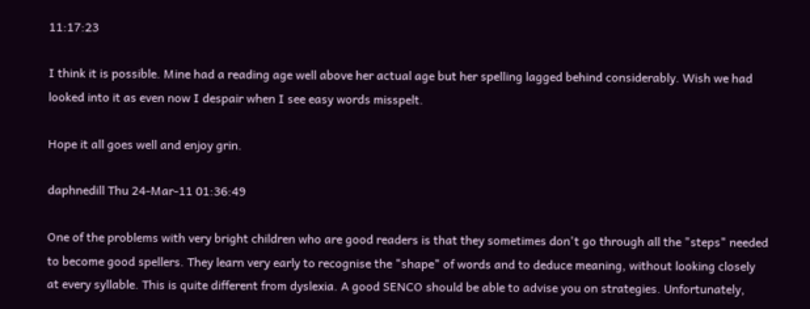11:17:23

I think it is possible. Mine had a reading age well above her actual age but her spelling lagged behind considerably. Wish we had looked into it as even now I despair when I see easy words misspelt.

Hope it all goes well and enjoy grin.

daphnedill Thu 24-Mar-11 01:36:49

One of the problems with very bright children who are good readers is that they sometimes don't go through all the "steps" needed to become good spellers. They learn very early to recognise the "shape" of words and to deduce meaning, without looking closely at every syllable. This is quite different from dyslexia. A good SENCO should be able to advise you on strategies. Unfortunately,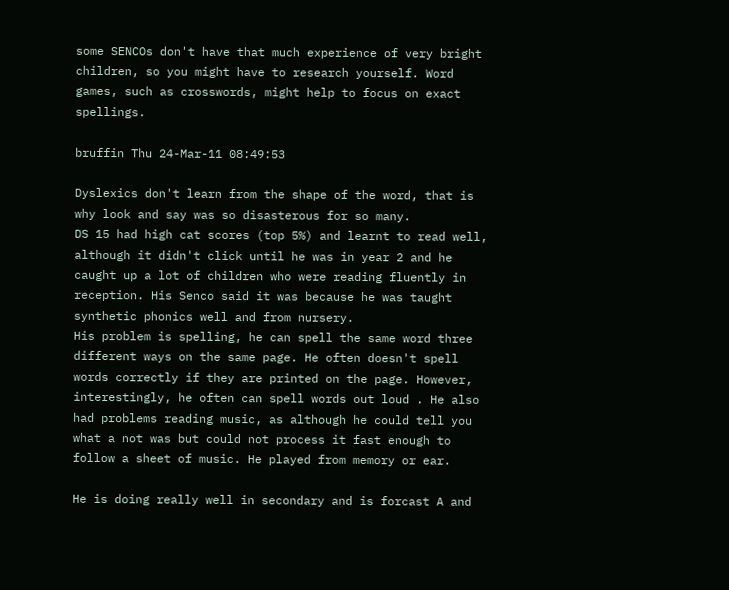some SENCOs don't have that much experience of very bright children, so you might have to research yourself. Word games, such as crosswords, might help to focus on exact spellings.

bruffin Thu 24-Mar-11 08:49:53

Dyslexics don't learn from the shape of the word, that is why look and say was so disasterous for so many.
DS 15 had high cat scores (top 5%) and learnt to read well, although it didn't click until he was in year 2 and he caught up a lot of children who were reading fluently in reception. His Senco said it was because he was taught synthetic phonics well and from nursery.
His problem is spelling, he can spell the same word three different ways on the same page. He often doesn't spell words correctly if they are printed on the page. However, interestingly, he often can spell words out loud . He also had problems reading music, as although he could tell you what a not was but could not process it fast enough to follow a sheet of music. He played from memory or ear.

He is doing really well in secondary and is forcast A and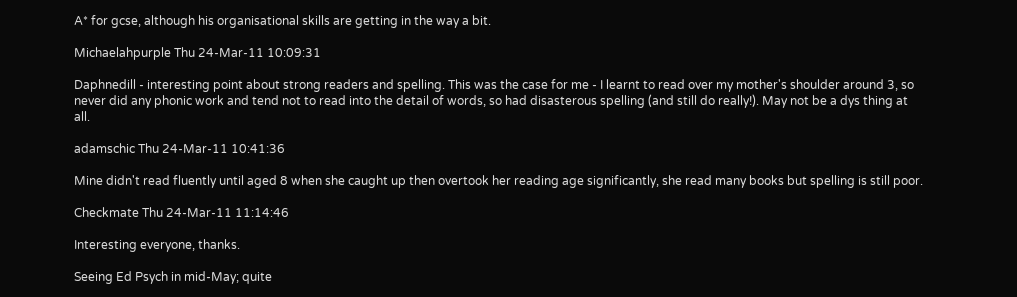A* for gcse, although his organisational skills are getting in the way a bit.

Michaelahpurple Thu 24-Mar-11 10:09:31

Daphnedill - interesting point about strong readers and spelling. This was the case for me - I learnt to read over my mother's shoulder around 3, so never did any phonic work and tend not to read into the detail of words, so had disasterous spelling (and still do really!). May not be a dys thing at all.

adamschic Thu 24-Mar-11 10:41:36

Mine didn't read fluently until aged 8 when she caught up then overtook her reading age significantly, she read many books but spelling is still poor.

Checkmate Thu 24-Mar-11 11:14:46

Interesting everyone, thanks.

Seeing Ed Psych in mid-May; quite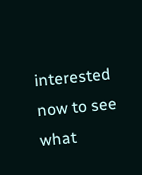interested now to see what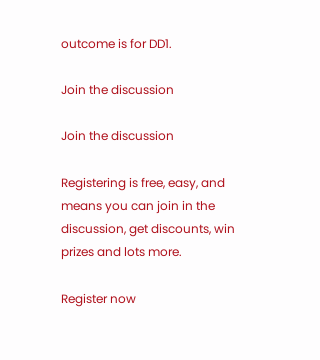outcome is for DD1.

Join the discussion

Join the discussion

Registering is free, easy, and means you can join in the discussion, get discounts, win prizes and lots more.

Register now